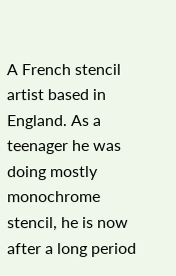A French stencil artist based in England. As a teenager he was doing mostly monochrome stencil, he is now after a long period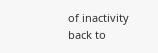of inactivity back to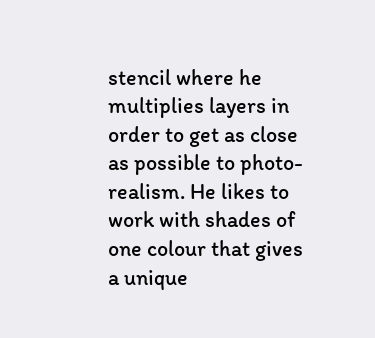stencil where he multiplies layers in order to get as close as possible to photo-realism. He likes to work with shades of one colour that gives a unique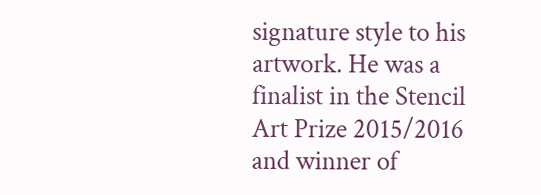signature style to his artwork. He was a finalist in the Stencil Art Prize 2015/2016 and winner of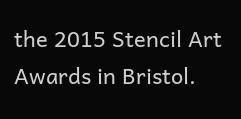the 2015 Stencil Art Awards in Bristol.